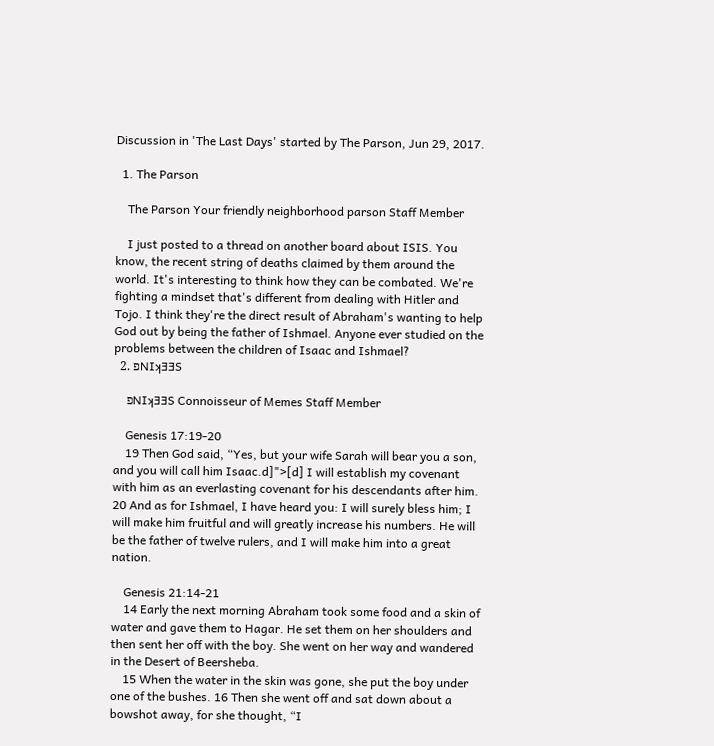Discussion in 'The Last Days' started by The Parson, Jun 29, 2017.

  1. The Parson

    The Parson Your friendly neighborhood parson Staff Member

    I just posted to a thread on another board about ISIS. You know, the recent string of deaths claimed by them around the world. It's interesting to think how they can be combated. We're fighting a mindset that's different from dealing with Hitler and Tojo. I think they're the direct result of Abraham's wanting to help God out by being the father of Ishmael. Anyone ever studied on the problems between the children of Isaac and Ishmael?
  2. פNIʞƎƎS

    פNIʞƎƎS Connoisseur of Memes Staff Member

    Genesis 17:19-20
    19 Then God said, “Yes, but your wife Sarah will bear you a son, and you will call him Isaac.d]">[d] I will establish my covenant with him as an everlasting covenant for his descendants after him. 20 And as for Ishmael, I have heard you: I will surely bless him; I will make him fruitful and will greatly increase his numbers. He will be the father of twelve rulers, and I will make him into a great nation.

    Genesis 21:14-21
    14 Early the next morning Abraham took some food and a skin of water and gave them to Hagar. He set them on her shoulders and then sent her off with the boy. She went on her way and wandered in the Desert of Beersheba.
    15 When the water in the skin was gone, she put the boy under one of the bushes. 16 Then she went off and sat down about a bowshot away, for she thought, “I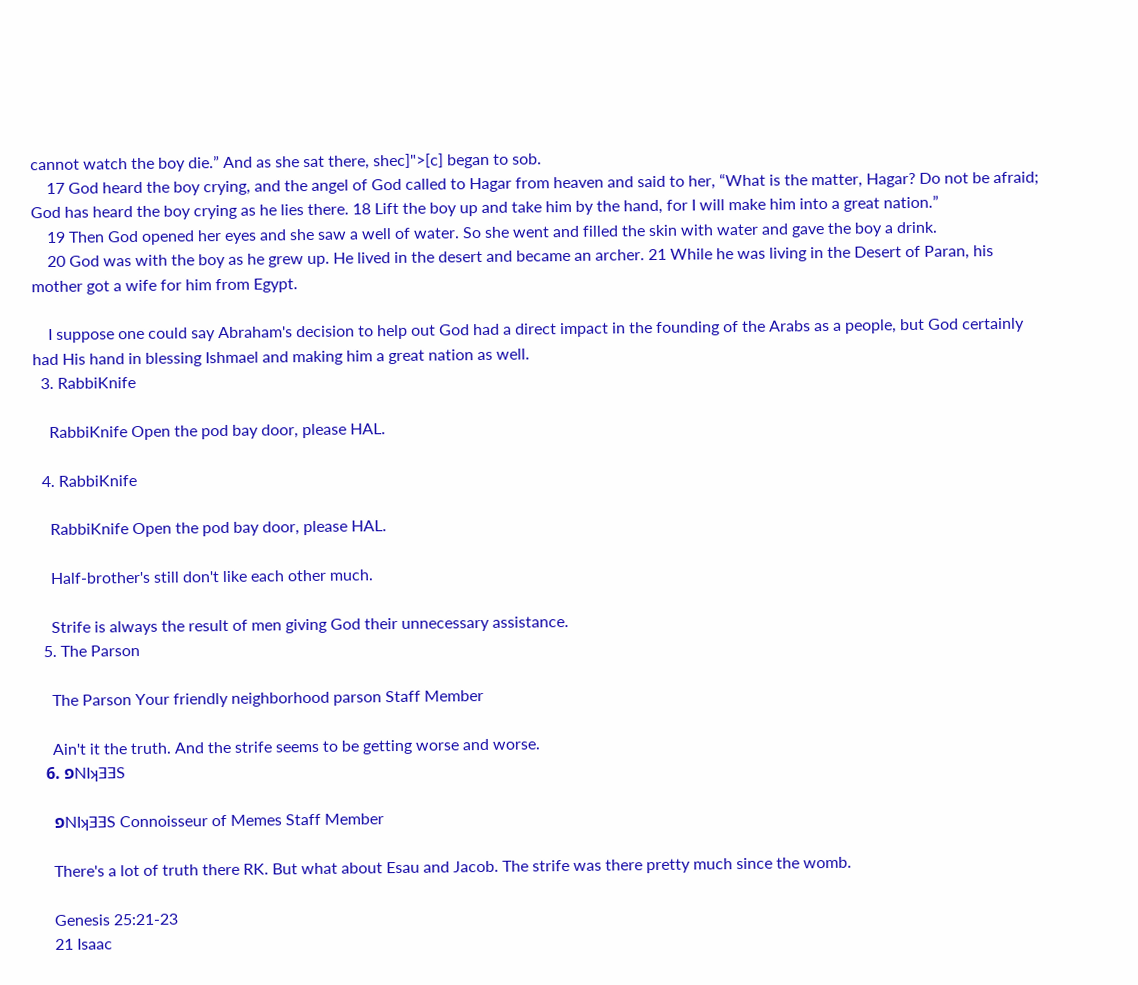cannot watch the boy die.” And as she sat there, shec]">[c] began to sob.
    17 God heard the boy crying, and the angel of God called to Hagar from heaven and said to her, “What is the matter, Hagar? Do not be afraid; God has heard the boy crying as he lies there. 18 Lift the boy up and take him by the hand, for I will make him into a great nation.”
    19 Then God opened her eyes and she saw a well of water. So she went and filled the skin with water and gave the boy a drink.
    20 God was with the boy as he grew up. He lived in the desert and became an archer. 21 While he was living in the Desert of Paran, his mother got a wife for him from Egypt.

    I suppose one could say Abraham's decision to help out God had a direct impact in the founding of the Arabs as a people, but God certainly had His hand in blessing Ishmael and making him a great nation as well.
  3. RabbiKnife

    RabbiKnife Open the pod bay door, please HAL.

  4. RabbiKnife

    RabbiKnife Open the pod bay door, please HAL.

    Half-brother's still don't like each other much.

    Strife is always the result of men giving God their unnecessary assistance.
  5. The Parson

    The Parson Your friendly neighborhood parson Staff Member

    Ain't it the truth. And the strife seems to be getting worse and worse.
  6. פNIʞƎƎS

    פNIʞƎƎS Connoisseur of Memes Staff Member

    There's a lot of truth there RK. But what about Esau and Jacob. The strife was there pretty much since the womb.

    Genesis 25:21-23
    21 Isaac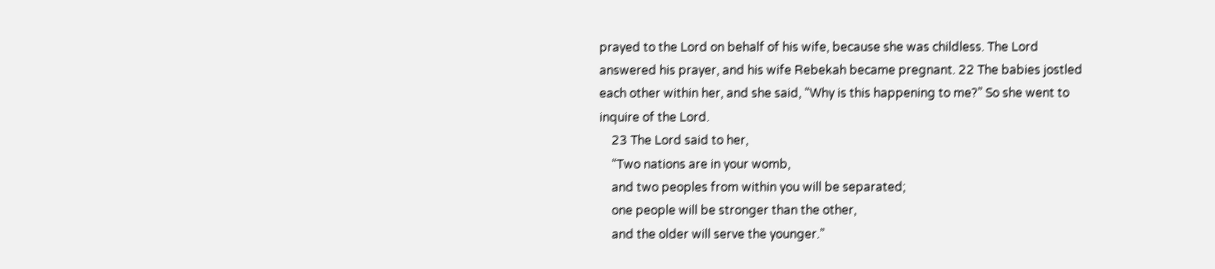prayed to the Lord on behalf of his wife, because she was childless. The Lord answered his prayer, and his wife Rebekah became pregnant. 22 The babies jostled each other within her, and she said, “Why is this happening to me?” So she went to inquire of the Lord.
    23 The Lord said to her,
    “Two nations are in your womb,
    and two peoples from within you will be separated;
    one people will be stronger than the other,
    and the older will serve the younger.”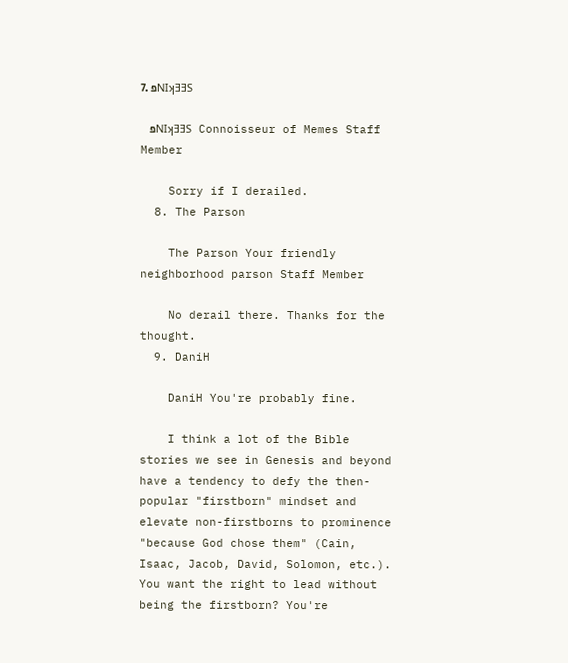7. פNIʞƎƎS

    פNIʞƎƎS Connoisseur of Memes Staff Member

    Sorry if I derailed.
  8. The Parson

    The Parson Your friendly neighborhood parson Staff Member

    No derail there. Thanks for the thought.
  9. DaniH

    DaniH You're probably fine.

    I think a lot of the Bible stories we see in Genesis and beyond have a tendency to defy the then-popular "firstborn" mindset and elevate non-firstborns to prominence "because God chose them" (Cain, Isaac, Jacob, David, Solomon, etc.). You want the right to lead without being the firstborn? You're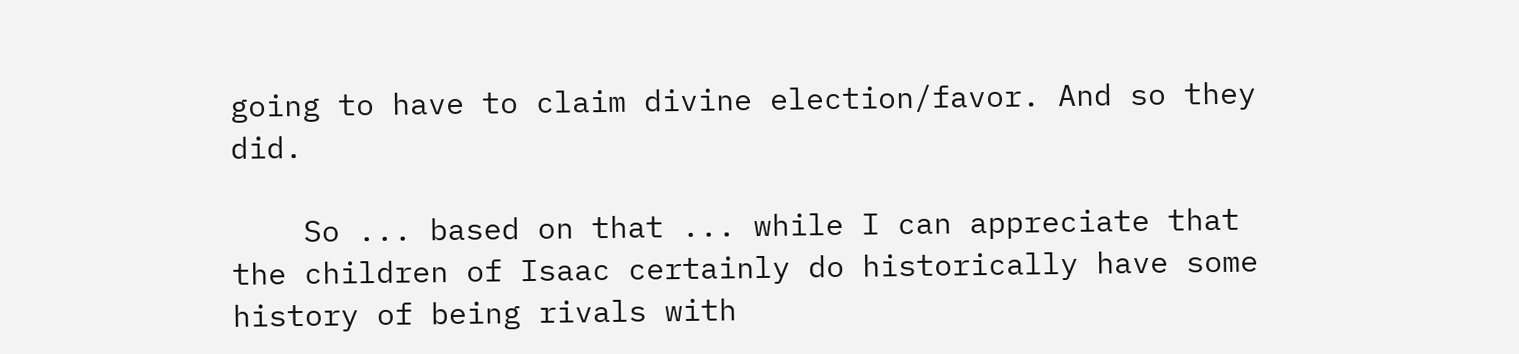going to have to claim divine election/favor. And so they did.

    So ... based on that ... while I can appreciate that the children of Isaac certainly do historically have some history of being rivals with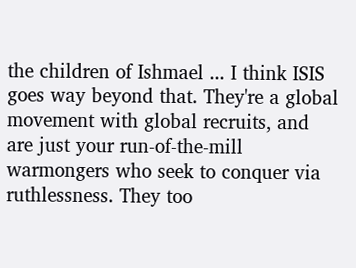the children of Ishmael ... I think ISIS goes way beyond that. They're a global movement with global recruits, and are just your run-of-the-mill warmongers who seek to conquer via ruthlessness. They too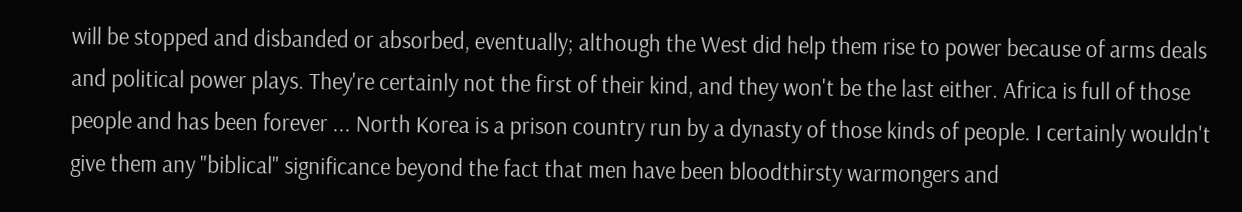will be stopped and disbanded or absorbed, eventually; although the West did help them rise to power because of arms deals and political power plays. They're certainly not the first of their kind, and they won't be the last either. Africa is full of those people and has been forever ... North Korea is a prison country run by a dynasty of those kinds of people. I certainly wouldn't give them any "biblical" significance beyond the fact that men have been bloodthirsty warmongers and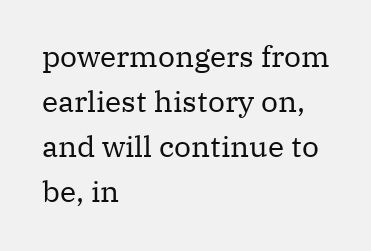powermongers from earliest history on, and will continue to be, in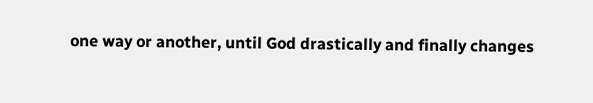one way or another, until God drastically and finally changes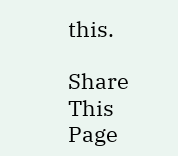this.

Share This Page